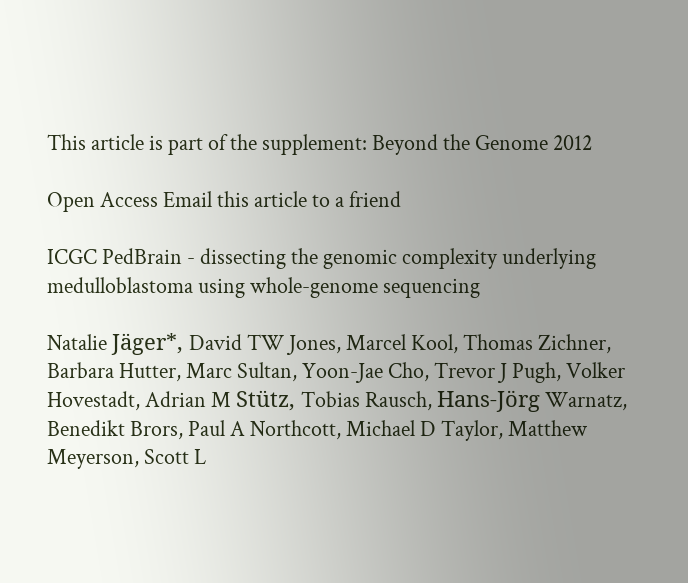This article is part of the supplement: Beyond the Genome 2012

Open Access Email this article to a friend

ICGC PedBrain - dissecting the genomic complexity underlying medulloblastoma using whole-genome sequencing

Natalie Jäger*, David TW Jones, Marcel Kool, Thomas Zichner, Barbara Hutter, Marc Sultan, Yoon-Jae Cho, Trevor J Pugh, Volker Hovestadt, Adrian M Stütz, Tobias Rausch, Hans-Jörg Warnatz, Benedikt Brors, Paul A Northcott, Michael D Taylor, Matthew Meyerson, Scott L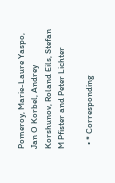Pomeroy, Marie-Laure Yaspo, Jan O Korbel, Andrey Korshunov, Roland Eils, Stefan M Pfister and Peter Lichter

  • * Corresponding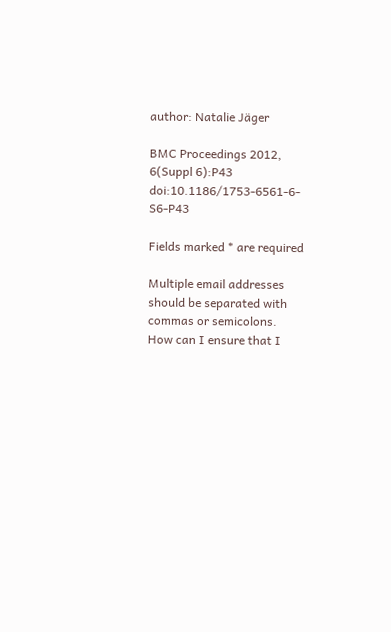author: Natalie Jäger

BMC Proceedings 2012, 6(Suppl 6):P43  doi:10.1186/1753-6561-6-S6-P43

Fields marked * are required

Multiple email addresses should be separated with commas or semicolons.
How can I ensure that I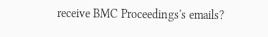receive BMC Proceedings's emails?